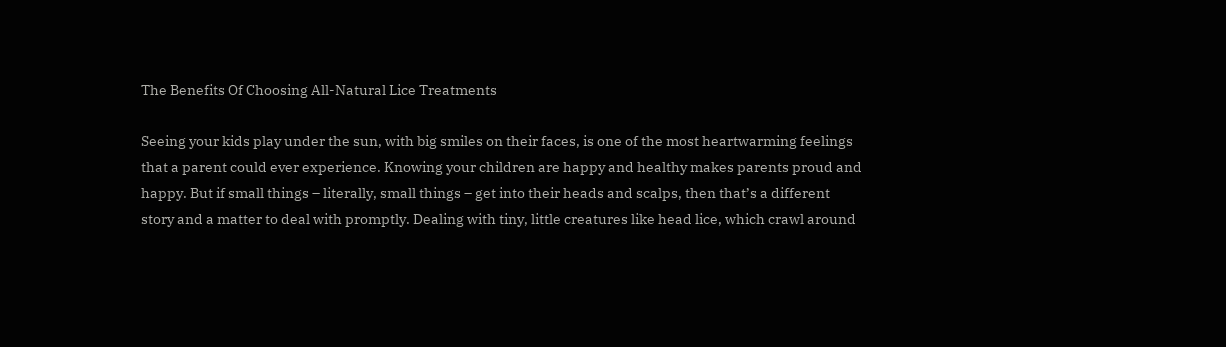The Benefits Of Choosing All-Natural Lice Treatments

Seeing your kids play under the sun, with big smiles on their faces, is one of the most heartwarming feelings that a parent could ever experience. Knowing your children are happy and healthy makes parents proud and happy. But if small things – literally, small things – get into their heads and scalps, then that’s a different story and a matter to deal with promptly. Dealing with tiny, little creatures like head lice, which crawl around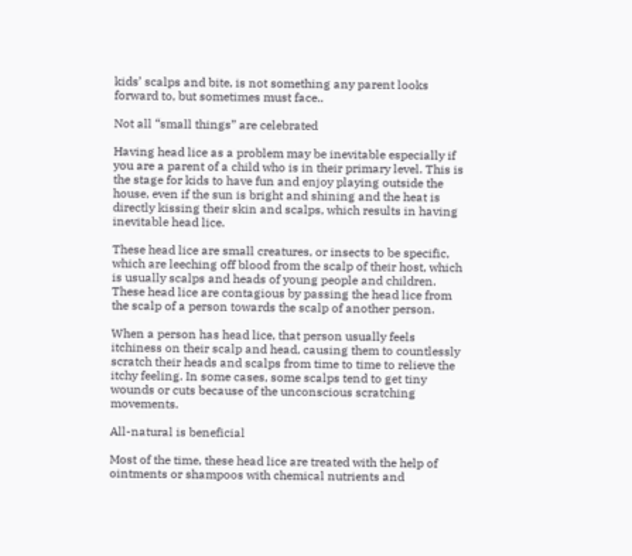kids’ scalps and bite, is not something any parent looks forward to, but sometimes must face..

Not all “small things” are celebrated

Having head lice as a problem may be inevitable especially if you are a parent of a child who is in their primary level. This is the stage for kids to have fun and enjoy playing outside the house, even if the sun is bright and shining and the heat is directly kissing their skin and scalps, which results in having inevitable head lice.

These head lice are small creatures, or insects to be specific, which are leeching off blood from the scalp of their host, which is usually scalps and heads of young people and children. These head lice are contagious by passing the head lice from the scalp of a person towards the scalp of another person.

When a person has head lice, that person usually feels itchiness on their scalp and head, causing them to countlessly scratch their heads and scalps from time to time to relieve the itchy feeling. In some cases, some scalps tend to get tiny wounds or cuts because of the unconscious scratching movements.

All-natural is beneficial

Most of the time, these head lice are treated with the help of ointments or shampoos with chemical nutrients and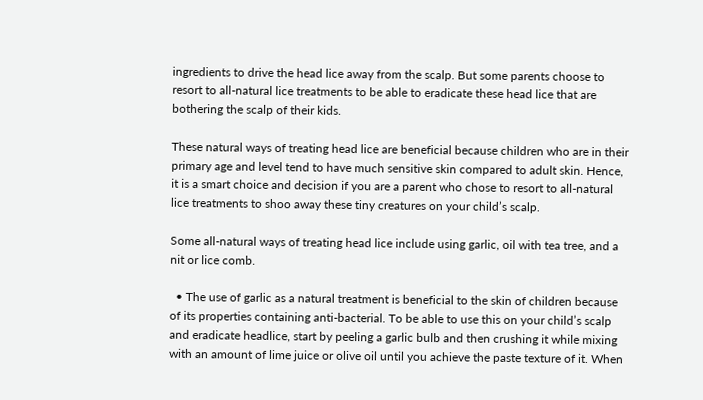ingredients to drive the head lice away from the scalp. But some parents choose to resort to all-natural lice treatments to be able to eradicate these head lice that are bothering the scalp of their kids.

These natural ways of treating head lice are beneficial because children who are in their primary age and level tend to have much sensitive skin compared to adult skin. Hence, it is a smart choice and decision if you are a parent who chose to resort to all-natural lice treatments to shoo away these tiny creatures on your child’s scalp.

Some all-natural ways of treating head lice include using garlic, oil with tea tree, and a nit or lice comb.

  • The use of garlic as a natural treatment is beneficial to the skin of children because of its properties containing anti-bacterial. To be able to use this on your child’s scalp and eradicate headlice, start by peeling a garlic bulb and then crushing it while mixing with an amount of lime juice or olive oil until you achieve the paste texture of it. When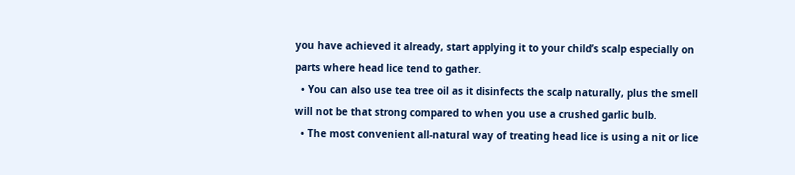you have achieved it already, start applying it to your child’s scalp especially on parts where head lice tend to gather.
  • You can also use tea tree oil as it disinfects the scalp naturally, plus the smell will not be that strong compared to when you use a crushed garlic bulb.
  • The most convenient all-natural way of treating head lice is using a nit or lice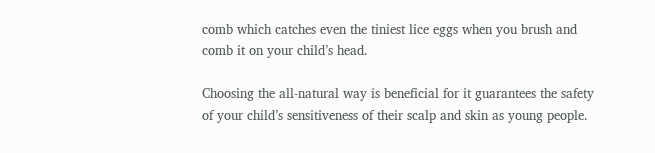comb which catches even the tiniest lice eggs when you brush and comb it on your child’s head.

Choosing the all-natural way is beneficial for it guarantees the safety of your child’s sensitiveness of their scalp and skin as young people.